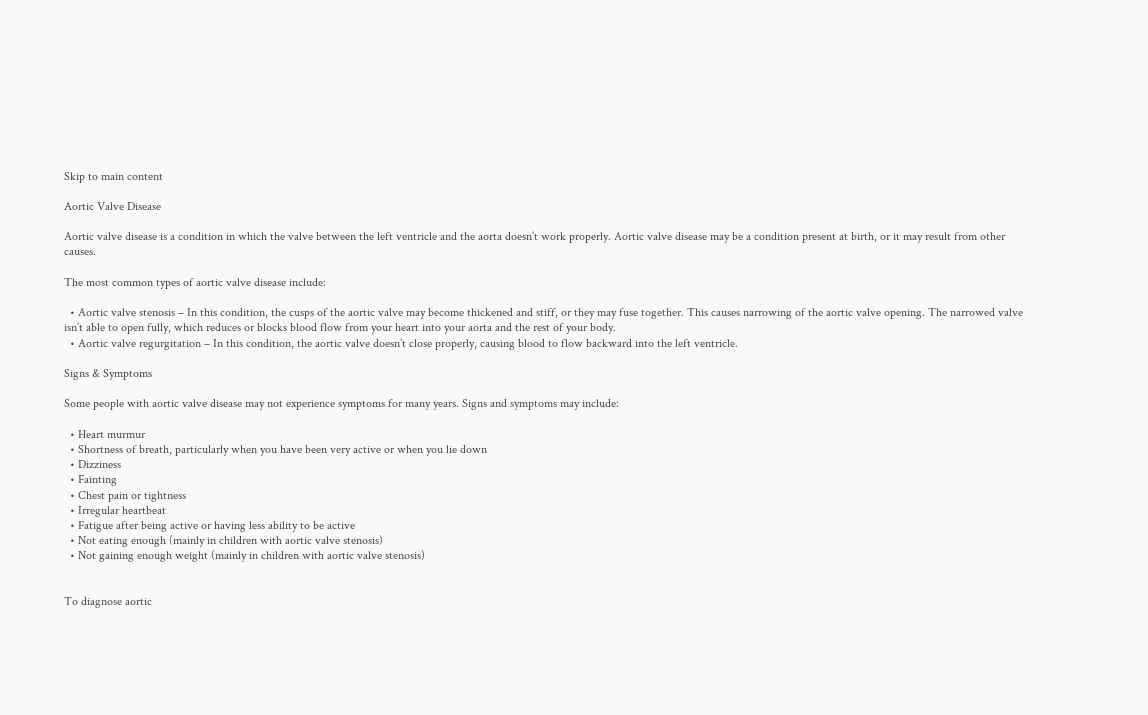Skip to main content

Aortic Valve Disease

Aortic valve disease is a condition in which the valve between the left ventricle and the aorta doesn’t work properly. Aortic valve disease may be a condition present at birth, or it may result from other causes.

The most common types of aortic valve disease include:

  • Aortic valve stenosis – In this condition, the cusps of the aortic valve may become thickened and stiff, or they may fuse together. This causes narrowing of the aortic valve opening. The narrowed valve isn’t able to open fully, which reduces or blocks blood flow from your heart into your aorta and the rest of your body.
  • Aortic valve regurgitation – In this condition, the aortic valve doesn’t close properly, causing blood to flow backward into the left ventricle.

Signs & Symptoms

Some people with aortic valve disease may not experience symptoms for many years. Signs and symptoms may include:

  • Heart murmur
  • Shortness of breath, particularly when you have been very active or when you lie down
  • Dizziness
  • Fainting
  • Chest pain or tightness
  • Irregular heartbeat
  • Fatigue after being active or having less ability to be active
  • Not eating enough (mainly in children with aortic valve stenosis)
  • Not gaining enough weight (mainly in children with aortic valve stenosis)


To diagnose aortic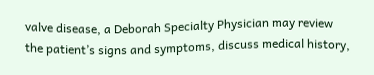valve disease, a Deborah Specialty Physician may review the patient’s signs and symptoms, discuss medical history,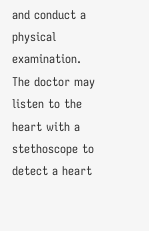and conduct a physical examination. The doctor may listen to the heart with a stethoscope to detect a heart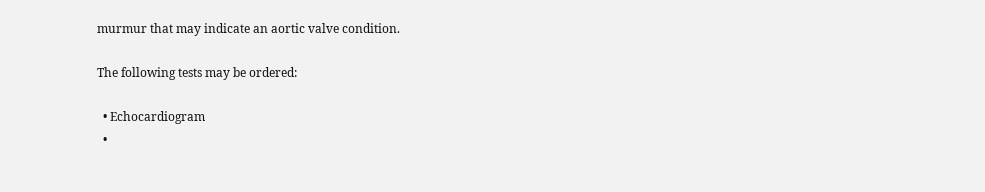murmur that may indicate an aortic valve condition.

The following tests may be ordered:

  • Echocardiogram
  •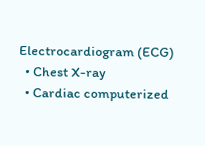Electrocardiogram (ECG)
  • Chest X-ray
  • Cardiac computerized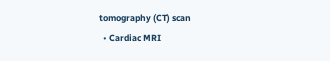tomography (CT) scan
  • Cardiac MRI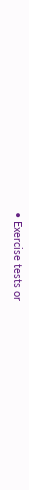• Exercise tests or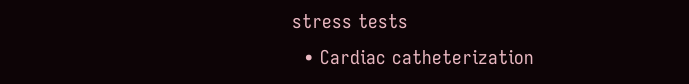stress tests
  • Cardiac catheterization